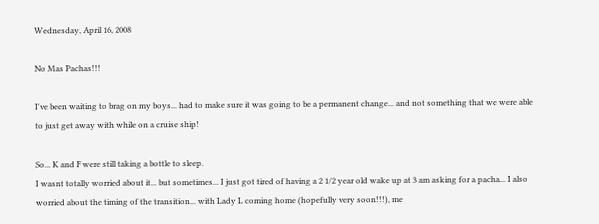Wednesday, April 16, 2008

No Mas Pachas!!!

I've been waiting to brag on my boys... had to make sure it was going to be a permanent change... and not something that we were able to just get away with while on a cruise ship!

So... K and F were still taking a bottle to sleep.
I wasnt totally worried about it... but sometimes... I just got tired of having a 2 1/2 year old wake up at 3 am asking for a pacha... I also worried about the timing of the transition... with Lady L coming home (hopefully very soon!!!), me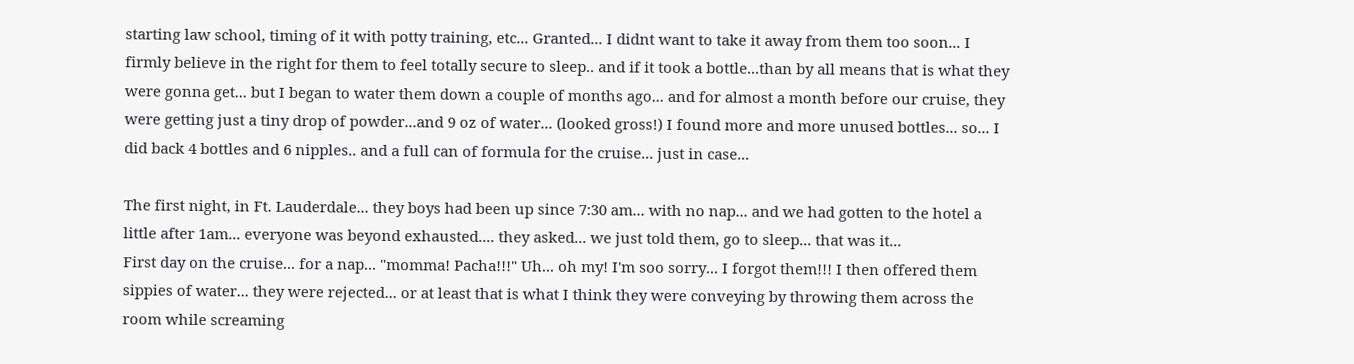starting law school, timing of it with potty training, etc... Granted... I didnt want to take it away from them too soon... I firmly believe in the right for them to feel totally secure to sleep.. and if it took a bottle...than by all means that is what they were gonna get... but I began to water them down a couple of months ago... and for almost a month before our cruise, they were getting just a tiny drop of powder...and 9 oz of water... (looked gross!) I found more and more unused bottles... so... I did back 4 bottles and 6 nipples.. and a full can of formula for the cruise... just in case...

The first night, in Ft. Lauderdale... they boys had been up since 7:30 am... with no nap... and we had gotten to the hotel a little after 1am... everyone was beyond exhausted.... they asked... we just told them, go to sleep... that was it...
First day on the cruise... for a nap... "momma! Pacha!!!" Uh... oh my! I'm soo sorry... I forgot them!!! I then offered them sippies of water... they were rejected... or at least that is what I think they were conveying by throwing them across the room while screaming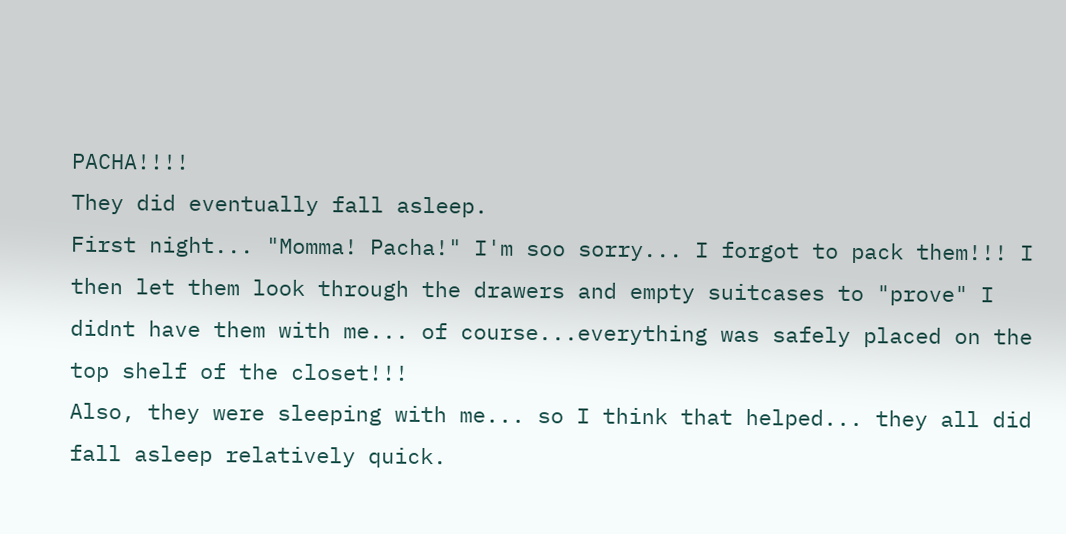PACHA!!!!
They did eventually fall asleep.
First night... "Momma! Pacha!" I'm soo sorry... I forgot to pack them!!! I then let them look through the drawers and empty suitcases to "prove" I didnt have them with me... of course...everything was safely placed on the top shelf of the closet!!!
Also, they were sleeping with me... so I think that helped... they all did fall asleep relatively quick.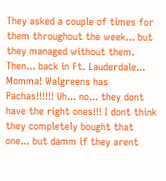They asked a couple of times for them throughout the week... but they managed without them.
Then... back in Ft. Lauderdale... Momma! Walgreens has Pachas!!!!!! Uh... no... they dont have the right ones!!! I dont think they completely bought that one... but damm if they arent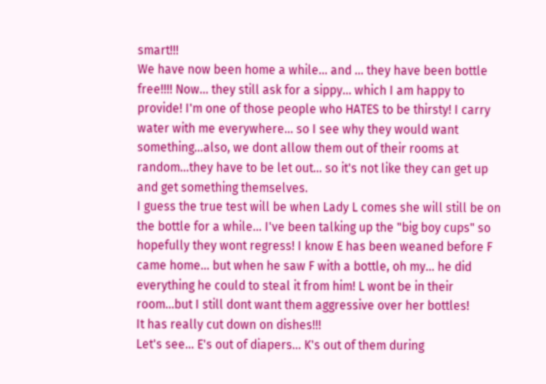smart!!!
We have now been home a while... and ... they have been bottle free!!!! Now... they still ask for a sippy... which I am happy to provide! I'm one of those people who HATES to be thirsty! I carry water with me everywhere... so I see why they would want something...also, we dont allow them out of their rooms at random...they have to be let out... so it's not like they can get up and get something themselves.
I guess the true test will be when Lady L comes she will still be on the bottle for a while... I've been talking up the "big boy cups" so hopefully they wont regress! I know E has been weaned before F came home... but when he saw F with a bottle, oh my... he did everything he could to steal it from him! L wont be in their room...but I still dont want them aggressive over her bottles!
It has really cut down on dishes!!!
Let's see... E's out of diapers... K's out of them during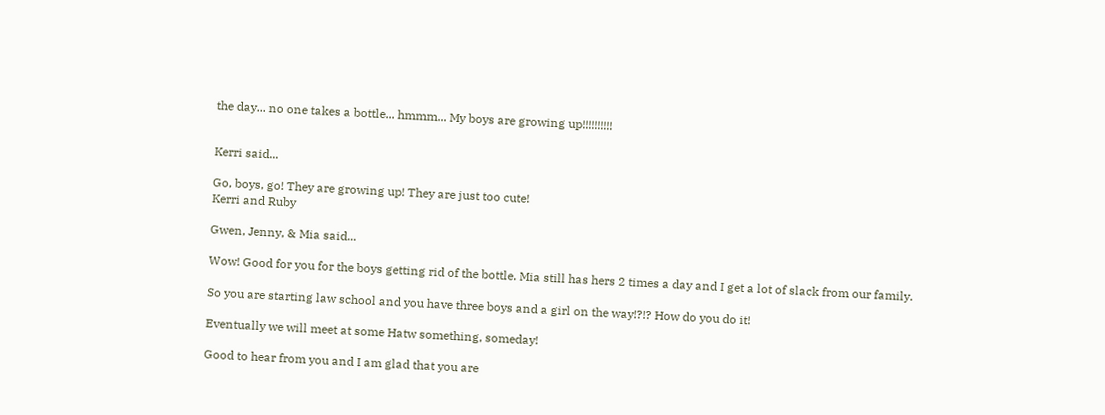the day... no one takes a bottle... hmmm... My boys are growing up!!!!!!!!!!


Kerri said...

Go, boys, go! They are growing up! They are just too cute!
Kerri and Ruby

Gwen, Jenny, & Mia said...

Wow! Good for you for the boys getting rid of the bottle. Mia still has hers 2 times a day and I get a lot of slack from our family.

So you are starting law school and you have three boys and a girl on the way!?!? How do you do it!

Eventually we will meet at some Hatw something, someday!

Good to hear from you and I am glad that you are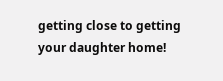getting close to getting your daughter home!